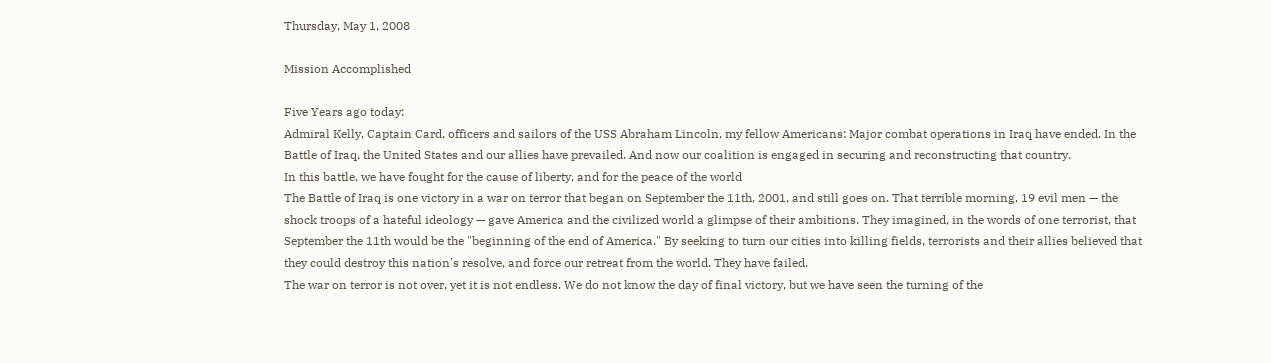Thursday, May 1, 2008

Mission Accomplished

Five Years ago today:
Admiral Kelly, Captain Card, officers and sailors of the USS Abraham Lincoln, my fellow Americans: Major combat operations in Iraq have ended. In the Battle of Iraq, the United States and our allies have prevailed. And now our coalition is engaged in securing and reconstructing that country.
In this battle, we have fought for the cause of liberty, and for the peace of the world
The Battle of Iraq is one victory in a war on terror that began on September the 11th, 2001, and still goes on. That terrible morning, 19 evil men — the shock troops of a hateful ideology — gave America and the civilized world a glimpse of their ambitions. They imagined, in the words of one terrorist, that September the 11th would be the "beginning of the end of America." By seeking to turn our cities into killing fields, terrorists and their allies believed that they could destroy this nation's resolve, and force our retreat from the world. They have failed.
The war on terror is not over, yet it is not endless. We do not know the day of final victory, but we have seen the turning of the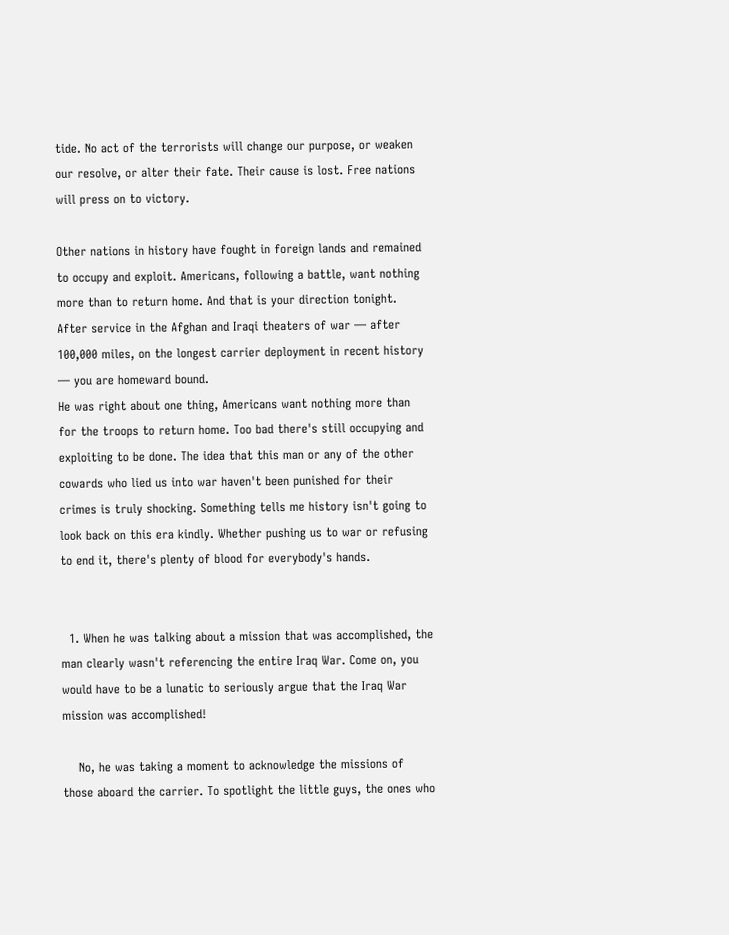tide. No act of the terrorists will change our purpose, or weaken our resolve, or alter their fate. Their cause is lost. Free nations will press on to victory.

Other nations in history have fought in foreign lands and remained to occupy and exploit. Americans, following a battle, want nothing more than to return home. And that is your direction tonight. After service in the Afghan and Iraqi theaters of war — after 100,000 miles, on the longest carrier deployment in recent history — you are homeward bound.
He was right about one thing, Americans want nothing more than for the troops to return home. Too bad there's still occupying and exploiting to be done. The idea that this man or any of the other cowards who lied us into war haven't been punished for their crimes is truly shocking. Something tells me history isn't going to look back on this era kindly. Whether pushing us to war or refusing to end it, there's plenty of blood for everybody's hands.


  1. When he was talking about a mission that was accomplished, the man clearly wasn't referencing the entire Iraq War. Come on, you would have to be a lunatic to seriously argue that the Iraq War mission was accomplished!

    No, he was taking a moment to acknowledge the missions of those aboard the carrier. To spotlight the little guys, the ones who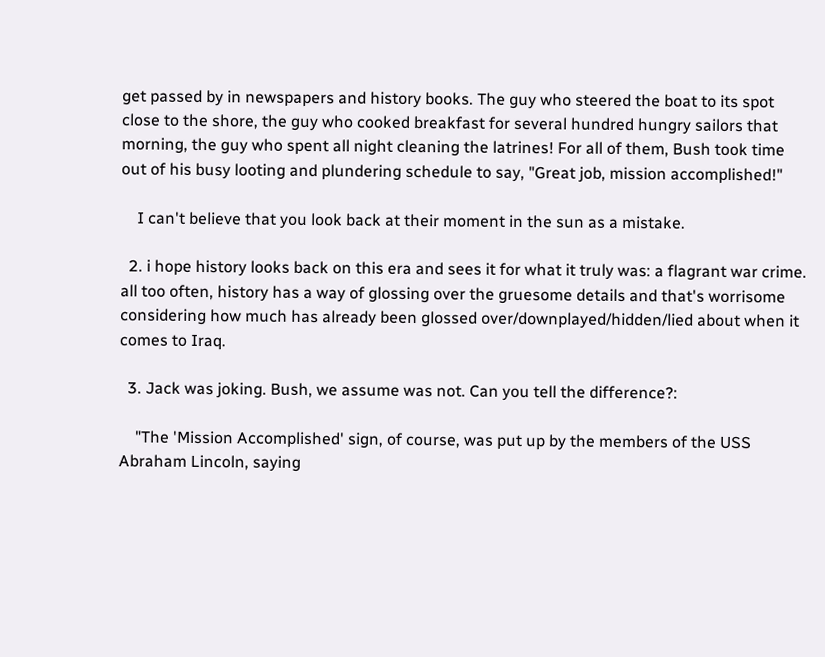get passed by in newspapers and history books. The guy who steered the boat to its spot close to the shore, the guy who cooked breakfast for several hundred hungry sailors that morning, the guy who spent all night cleaning the latrines! For all of them, Bush took time out of his busy looting and plundering schedule to say, "Great job, mission accomplished!"

    I can't believe that you look back at their moment in the sun as a mistake.

  2. i hope history looks back on this era and sees it for what it truly was: a flagrant war crime. all too often, history has a way of glossing over the gruesome details and that's worrisome considering how much has already been glossed over/downplayed/hidden/lied about when it comes to Iraq.

  3. Jack was joking. Bush, we assume was not. Can you tell the difference?:

    "The 'Mission Accomplished' sign, of course, was put up by the members of the USS Abraham Lincoln, saying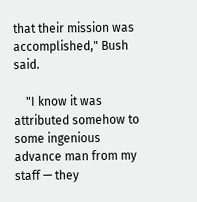that their mission was accomplished," Bush said.

    "I know it was attributed somehow to some ingenious advance man from my staff — they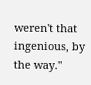weren't that ingenious, by the way."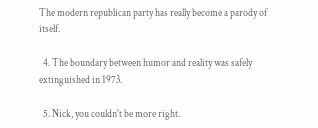The modern republican party has really become a parody of itself.

  4. The boundary between humor and reality was safely extinguished in 1973.

  5. Nick, you couldn't be more right.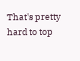That's pretty hard to top